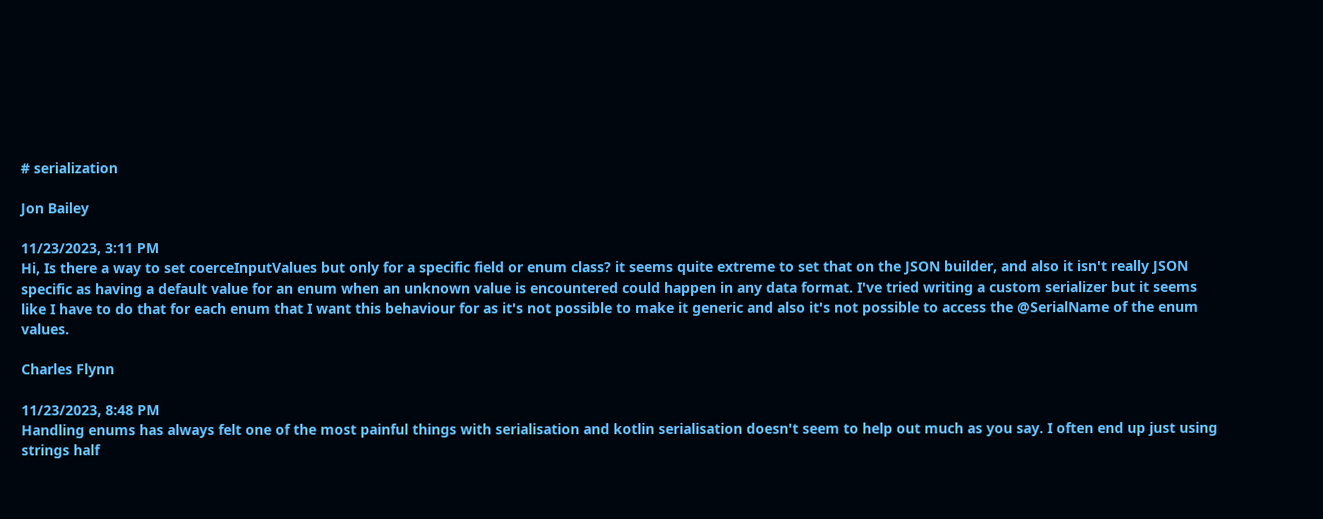# serialization

Jon Bailey

11/23/2023, 3:11 PM
Hi, Is there a way to set coerceInputValues but only for a specific field or enum class? it seems quite extreme to set that on the JSON builder, and also it isn't really JSON specific as having a default value for an enum when an unknown value is encountered could happen in any data format. I've tried writing a custom serializer but it seems like I have to do that for each enum that I want this behaviour for as it's not possible to make it generic and also it's not possible to access the @SerialName of the enum values.

Charles Flynn

11/23/2023, 8:48 PM
Handling enums has always felt one of the most painful things with serialisation and kotlin serialisation doesn't seem to help out much as you say. I often end up just using strings half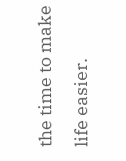the time to make life easier.